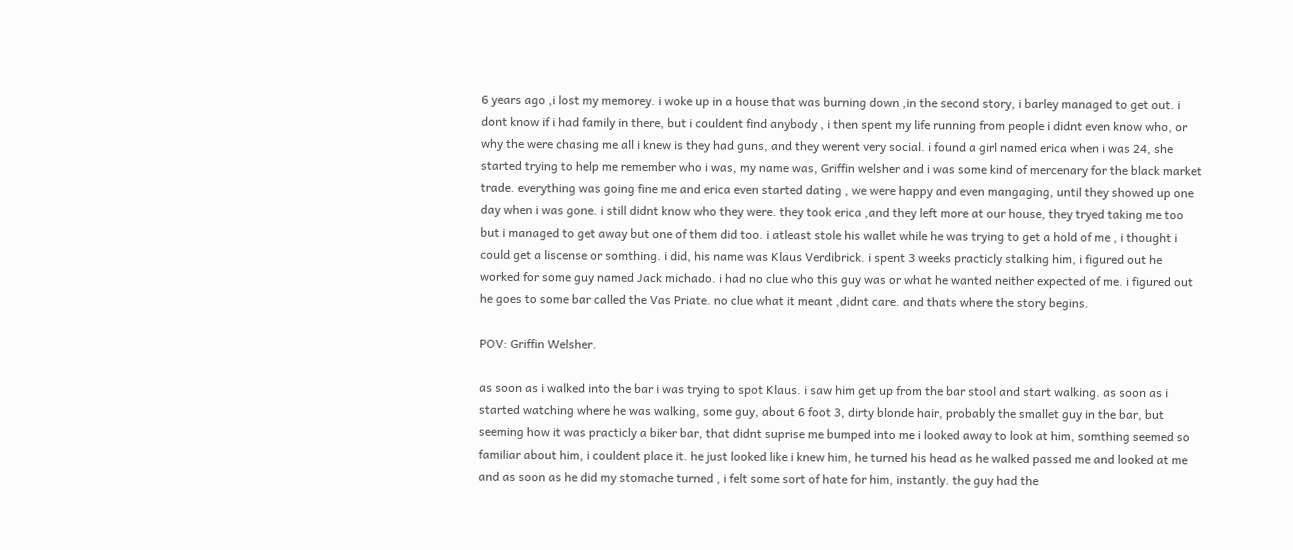6 years ago ,i lost my memorey. i woke up in a house that was burning down ,in the second story, i barley managed to get out. i dont know if i had family in there, but i couldent find anybody , i then spent my life running from people i didnt even know who, or why the were chasing me all i knew is they had guns, and they werent very social. i found a girl named erica when i was 24, she started trying to help me remember who i was, my name was, Griffin welsher and i was some kind of mercenary for the black market trade. everything was going fine me and erica even started dating , we were happy and even mangaging, until they showed up one day when i was gone. i still didnt know who they were. they took erica ,and they left more at our house, they tryed taking me too but i managed to get away but one of them did too. i atleast stole his wallet while he was trying to get a hold of me , i thought i could get a liscense or somthing. i did, his name was Klaus Verdibrick. i spent 3 weeks practicly stalking him, i figured out he worked for some guy named Jack michado. i had no clue who this guy was or what he wanted neither expected of me. i figured out he goes to some bar called the Vas Priate. no clue what it meant ,didnt care. and thats where the story begins.

POV: Griffin Welsher.

as soon as i walked into the bar i was trying to spot Klaus. i saw him get up from the bar stool and start walking. as soon as i started watching where he was walking, some guy, about 6 foot 3, dirty blonde hair, probably the smallet guy in the bar, but seeming how it was practicly a biker bar, that didnt suprise me bumped into me i looked away to look at him, somthing seemed so familiar about him, i couldent place it. he just looked like i knew him, he turned his head as he walked passed me and looked at me and as soon as he did my stomache turned , i felt some sort of hate for him, instantly. the guy had the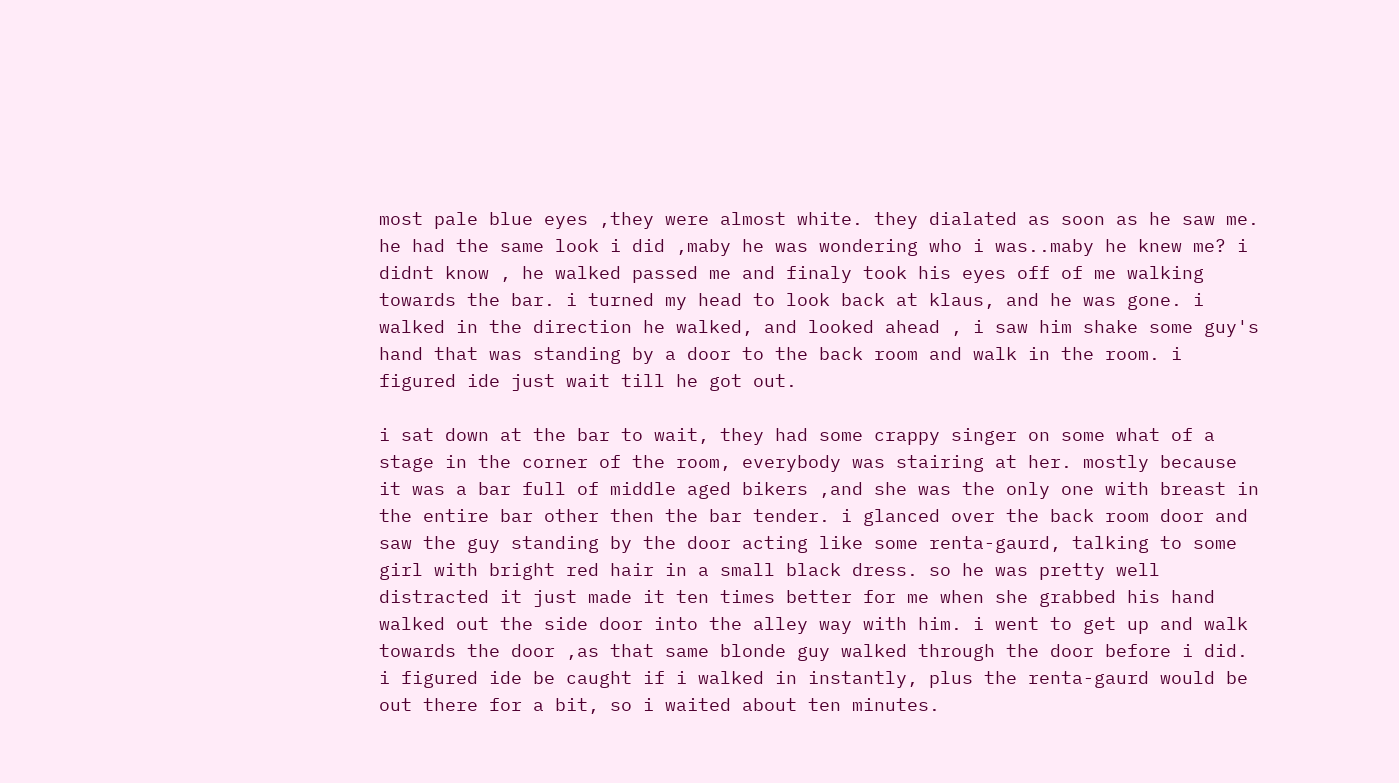most pale blue eyes ,they were almost white. they dialated as soon as he saw me. he had the same look i did ,maby he was wondering who i was..maby he knew me? i didnt know , he walked passed me and finaly took his eyes off of me walking towards the bar. i turned my head to look back at klaus, and he was gone. i walked in the direction he walked, and looked ahead , i saw him shake some guy's hand that was standing by a door to the back room and walk in the room. i figured ide just wait till he got out.

i sat down at the bar to wait, they had some crappy singer on some what of a stage in the corner of the room, everybody was stairing at her. mostly because it was a bar full of middle aged bikers ,and she was the only one with breast in the entire bar other then the bar tender. i glanced over the back room door and saw the guy standing by the door acting like some renta-gaurd, talking to some girl with bright red hair in a small black dress. so he was pretty well distracted it just made it ten times better for me when she grabbed his hand walked out the side door into the alley way with him. i went to get up and walk towards the door ,as that same blonde guy walked through the door before i did. i figured ide be caught if i walked in instantly, plus the renta-gaurd would be out there for a bit, so i waited about ten minutes.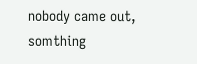nobody came out, somthing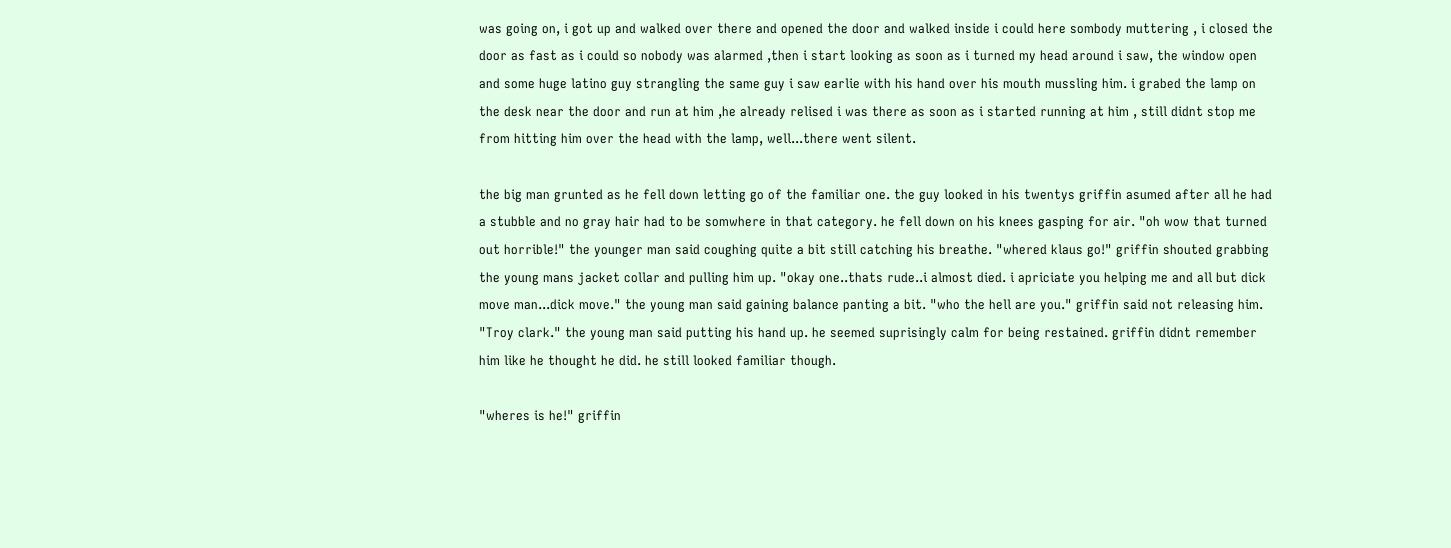was going on, i got up and walked over there and opened the door and walked inside i could here sombody muttering , i closed the door as fast as i could so nobody was alarmed ,then i start looking as soon as i turned my head around i saw, the window open and some huge latino guy strangling the same guy i saw earlie with his hand over his mouth mussling him. i grabed the lamp on the desk near the door and run at him ,he already relised i was there as soon as i started running at him , still didnt stop me from hitting him over the head with the lamp, well...there went silent.

the big man grunted as he fell down letting go of the familiar one. the guy looked in his twentys griffin asumed after all he had a stubble and no gray hair had to be somwhere in that category. he fell down on his knees gasping for air. "oh wow that turned out horrible!" the younger man said coughing quite a bit still catching his breathe. "whered klaus go!" griffin shouted grabbing the young mans jacket collar and pulling him up. "okay one..thats rude..i almost died. i apriciate you helping me and all but dick move man...dick move." the young man said gaining balance panting a bit. "who the hell are you." griffin said not releasing him. "Troy clark." the young man said putting his hand up. he seemed suprisingly calm for being restained. griffin didnt remember him like he thought he did. he still looked familiar though.

"wheres is he!" griffin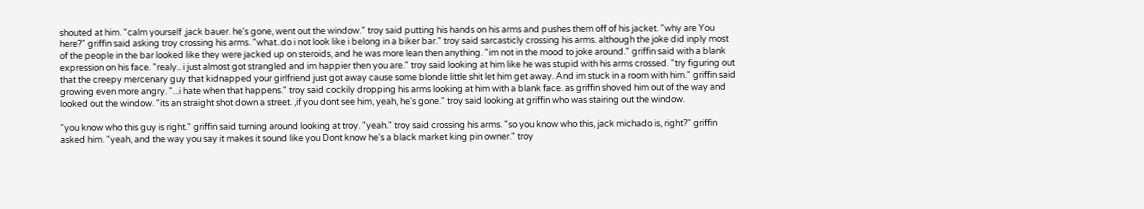shouted at him. "calm yourself ,jack bauer. he's gone, went out the window." troy said putting his hands on his arms and pushes them off of his jacket. "why are You here?" griffin said asking troy crossing his arms. "what..do i not look like i belong in a biker bar." troy said sarcasticly crossing his arms. although the joke did inply most of the people in the bar looked like they were jacked up on steroids, and he was more lean then anything. "im not in the mood to joke around." griffin said with a blank expression on his face. "realy.. i just almost got strangled and im happier then you are." troy said looking at him like he was stupid with his arms crossed. "try figuring out that the creepy mercenary guy that kidnapped your girlfriend just got away cause some blonde little shit let him get away. And im stuck in a room with him." griffin said growing even more angry. "...i hate when that happens." troy said cockily dropping his arms looking at him with a blank face. as griffin shoved him out of the way and looked out the window. "its an straight shot down a street. ,if you dont see him, yeah, he's gone." troy said looking at griffin who was stairing out the window.

"you know who this guy is right." griffin said turning around looking at troy. "yeah." troy said crossing his arms. "so you know who this, jack michado is, right?" griffin asked him. "yeah, and the way you say it makes it sound like you Dont know he's a black market king pin owner." troy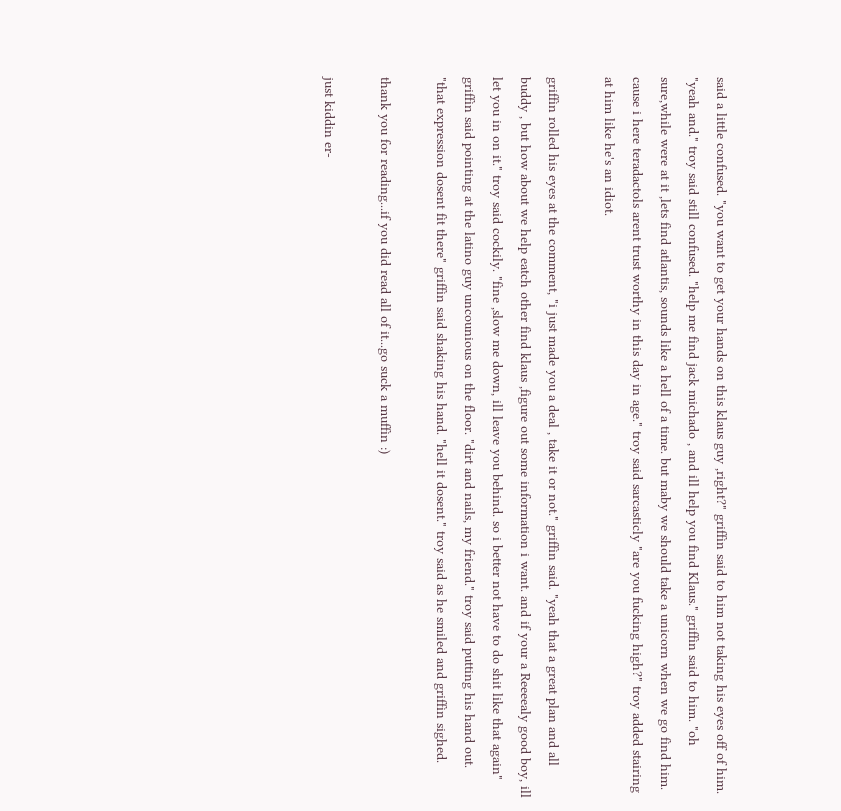said a little confused. "you want to get your hands on this klaus guy ,right?" griffin said to him not taking his eyes off of him. "yeah and." troy said still confused. "help me find jack michado , and ill help you find Klaus." griffin said to him. "oh sure,while were at it ,lets find atlantis, sounds like a hell of a time. but maby we should take a unicorn when we go find him. cause i here teradactols arent trust worthy in this day in age." troy said sarcasticly "are you fucking high?" troy added stairing at him like he's an idiot.

griffin rolled his eyes at the comment, "i just made you a deal , take it or not." griffin said. "yeah that a great plan and all buddy , but how about we help eatch other find klaus ,figure out some information i want. and if your a Reeeealy good boy, ill let you in on it." troy said cockily. "fine ,slow me down, ill leave you behind. so i better not have to do shit like that again" griffin said pointing at the latino guy uncounious on the floor. "dirt and nails, my friend." troy said putting his hand out. "that expression dosent fit there" griffin said shaking his hand. "hell it dosent." troy said as he smiled and griffin sighed.

thank you for reading...if you did read all of it...go suck a muffin :)

just kiddin er-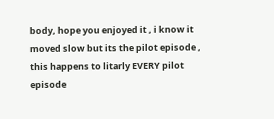body, hope you enjoyed it , i know it moved slow but its the pilot episode , this happens to litarly EVERY pilot episode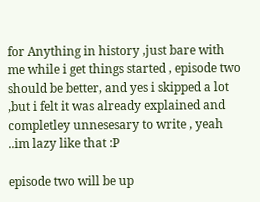for Anything in history ,just bare with me while i get things started , episode two should be better, and yes i skipped a lot ,but i felt it was already explained and completley unnesesary to write , yeah ..im lazy like that :P

episode two will be up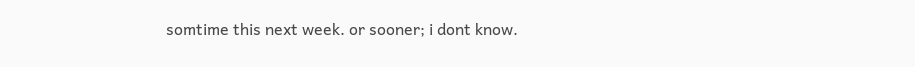somtime this next week. or sooner; i dont know.